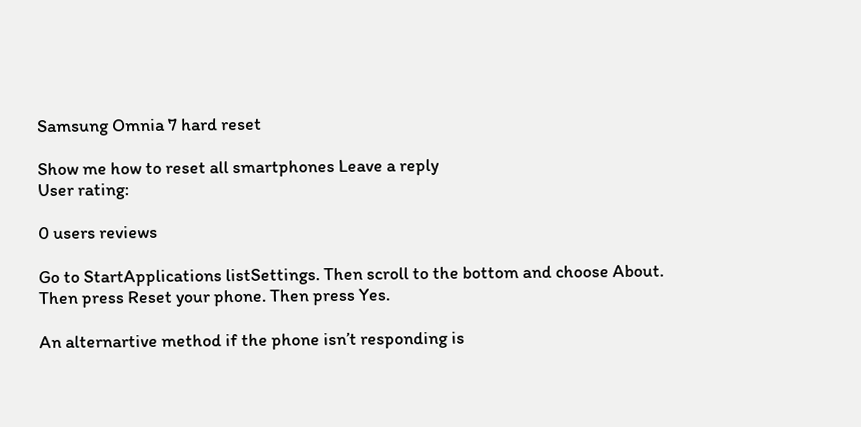Samsung Omnia 7 hard reset

Show me how to reset all smartphones Leave a reply
User rating:

0 users reviews

Go to StartApplications listSettings. Then scroll to the bottom and choose About. Then press Reset your phone. Then press Yes.

An alternartive method if the phone isn’t responding is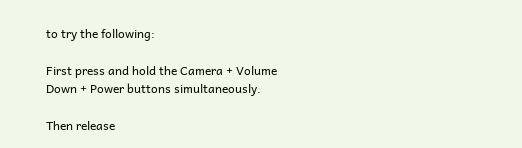to try the following:

First press and hold the Camera + Volume Down + Power buttons simultaneously.

Then release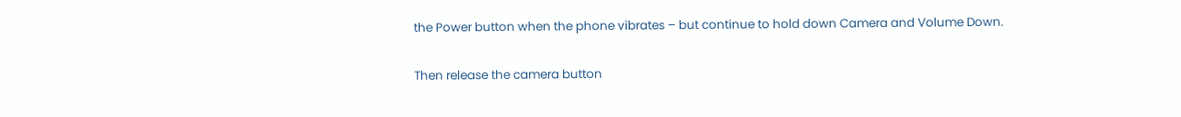the Power button when the phone vibrates – but continue to hold down Camera and Volume Down.

Then release the camera button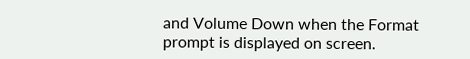and Volume Down when the Format prompt is displayed on screen.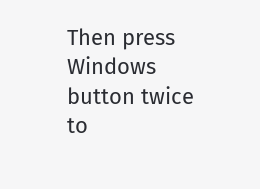Then press Windows button twice to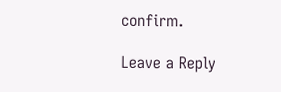confirm.

Leave a Reply